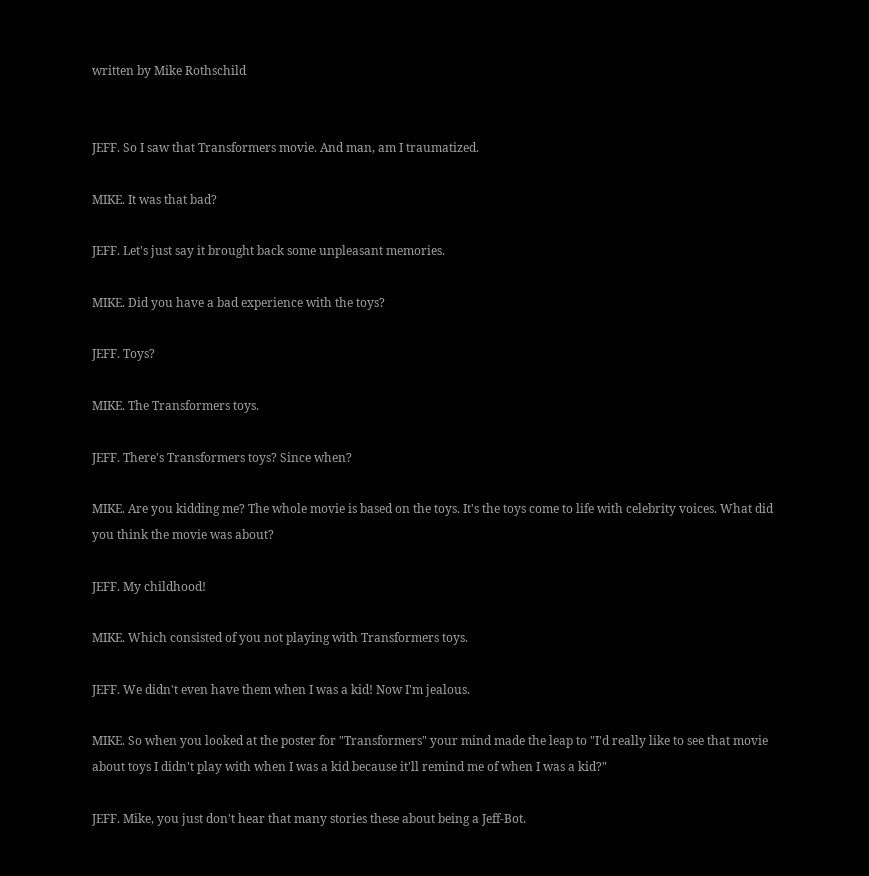written by Mike Rothschild


JEFF. So I saw that Transformers movie. And man, am I traumatized.

MIKE. It was that bad?

JEFF. Let's just say it brought back some unpleasant memories.

MIKE. Did you have a bad experience with the toys?

JEFF. Toys?

MIKE. The Transformers toys.

JEFF. There's Transformers toys? Since when?

MIKE. Are you kidding me? The whole movie is based on the toys. It's the toys come to life with celebrity voices. What did you think the movie was about?

JEFF. My childhood!

MIKE. Which consisted of you not playing with Transformers toys.

JEFF. We didn't even have them when I was a kid! Now I'm jealous.

MIKE. So when you looked at the poster for "Transformers" your mind made the leap to "I'd really like to see that movie about toys I didn't play with when I was a kid because it'll remind me of when I was a kid?"

JEFF. Mike, you just don't hear that many stories these about being a Jeff-Bot.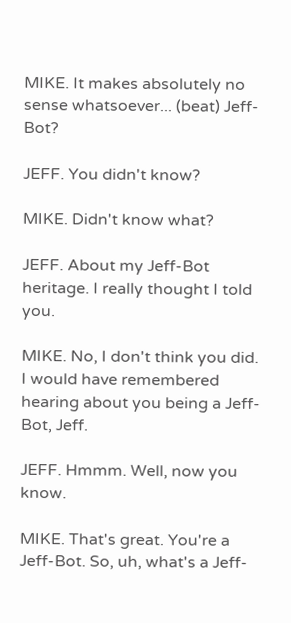MIKE. It makes absolutely no sense whatsoever... (beat) Jeff-Bot?

JEFF. You didn't know?

MIKE. Didn't know what?

JEFF. About my Jeff-Bot heritage. I really thought I told you.

MIKE. No, I don't think you did. I would have remembered hearing about you being a Jeff-Bot, Jeff.

JEFF. Hmmm. Well, now you know.

MIKE. That's great. You're a Jeff-Bot. So, uh, what's a Jeff-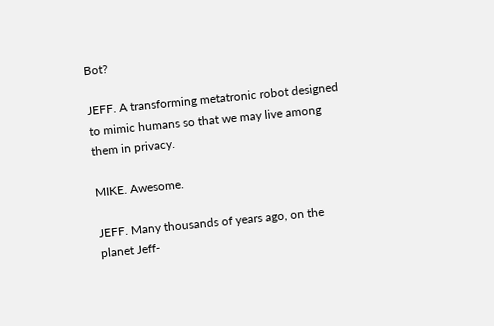Bot?

JEFF. A transforming metatronic robot designed to mimic humans so that we may live among them in privacy.

MIKE. Awesome.

JEFF. Many thousands of years ago, on the planet Jeff-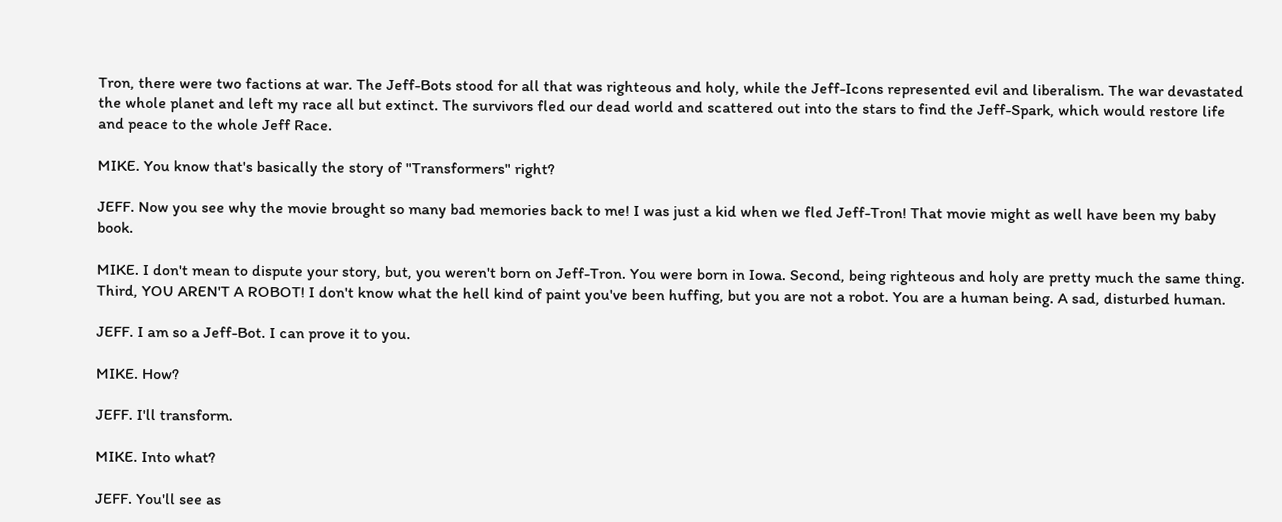Tron, there were two factions at war. The Jeff-Bots stood for all that was righteous and holy, while the Jeff-Icons represented evil and liberalism. The war devastated the whole planet and left my race all but extinct. The survivors fled our dead world and scattered out into the stars to find the Jeff-Spark, which would restore life and peace to the whole Jeff Race.

MIKE. You know that's basically the story of "Transformers" right?

JEFF. Now you see why the movie brought so many bad memories back to me! I was just a kid when we fled Jeff-Tron! That movie might as well have been my baby book.

MIKE. I don't mean to dispute your story, but, you weren't born on Jeff-Tron. You were born in Iowa. Second, being righteous and holy are pretty much the same thing. Third, YOU AREN'T A ROBOT! I don't know what the hell kind of paint you've been huffing, but you are not a robot. You are a human being. A sad, disturbed human.

JEFF. I am so a Jeff-Bot. I can prove it to you.

MIKE. How?

JEFF. I'll transform.

MIKE. Into what?

JEFF. You'll see as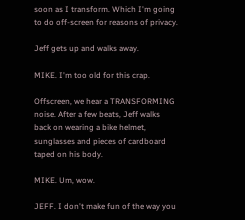soon as I transform. Which I'm going to do off-screen for reasons of privacy.

Jeff gets up and walks away.

MIKE. I'm too old for this crap.

Offscreen, we hear a TRANSFORMING noise. After a few beats, Jeff walks back on wearing a bike helmet, sunglasses and pieces of cardboard taped on his body.

MIKE. Um, wow.

JEFF. I don't make fun of the way you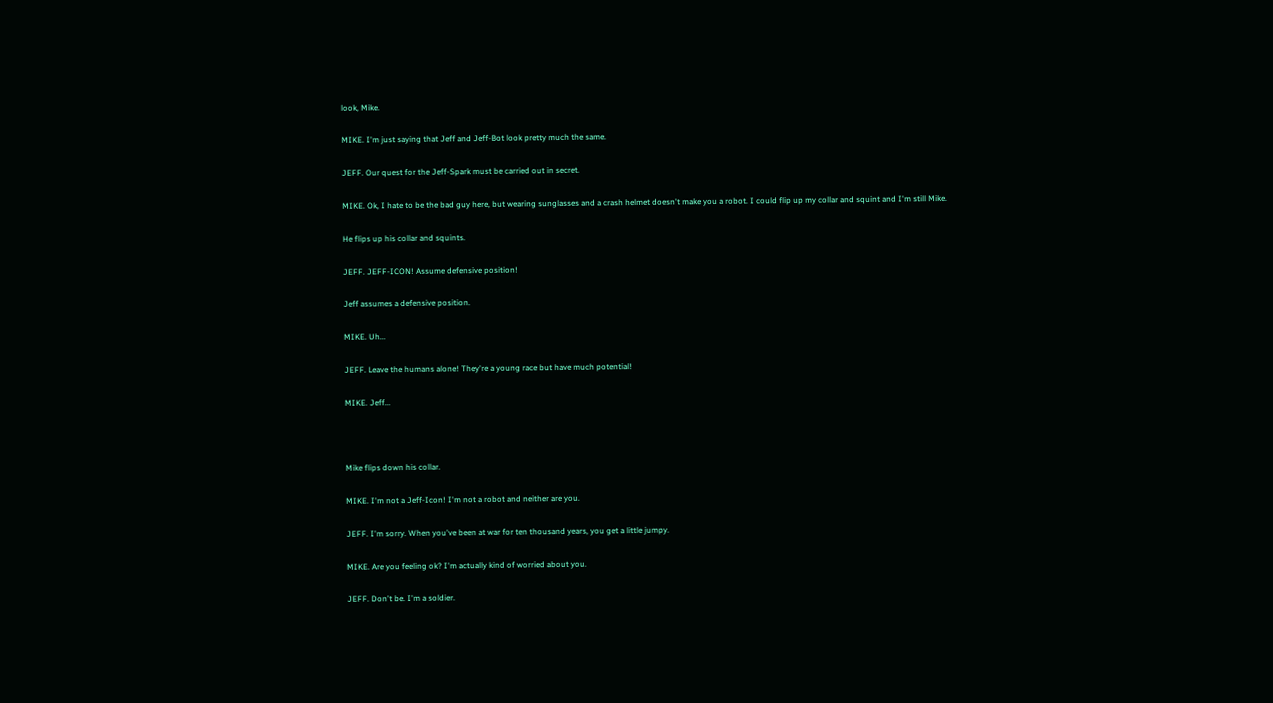look, Mike.

MIKE. I'm just saying that Jeff and Jeff-Bot look pretty much the same.

JEFF. Our quest for the Jeff-Spark must be carried out in secret.

MIKE. Ok, I hate to be the bad guy here, but wearing sunglasses and a crash helmet doesn't make you a robot. I could flip up my collar and squint and I'm still Mike.

He flips up his collar and squints.

JEFF. JEFF-ICON! Assume defensive position!

Jeff assumes a defensive position.

MIKE. Uh...

JEFF. Leave the humans alone! They're a young race but have much potential!

MIKE. Jeff...



Mike flips down his collar.

MIKE. I'm not a Jeff-Icon! I'm not a robot and neither are you.

JEFF. I'm sorry. When you've been at war for ten thousand years, you get a little jumpy.

MIKE. Are you feeling ok? I'm actually kind of worried about you.

JEFF. Don't be. I'm a soldier.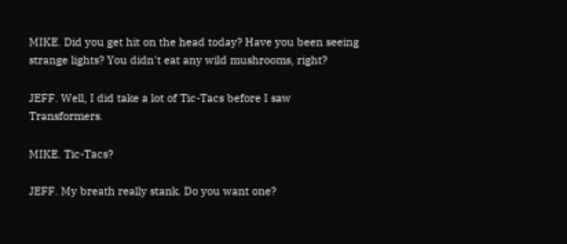MIKE. Did you get hit on the head today? Have you been seeing strange lights? You didn't eat any wild mushrooms, right?

JEFF. Well, I did take a lot of Tic-Tacs before I saw Transformers.

MIKE. Tic-Tacs?

JEFF. My breath really stank. Do you want one?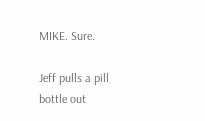MIKE. Sure.

Jeff pulls a pill bottle out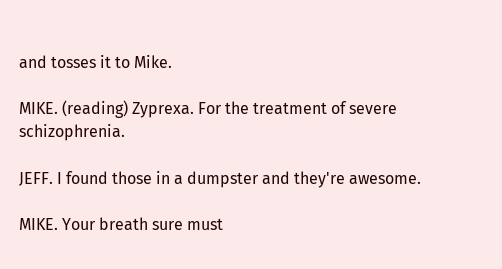and tosses it to Mike.

MIKE. (reading) Zyprexa. For the treatment of severe schizophrenia.

JEFF. I found those in a dumpster and they're awesome.

MIKE. Your breath sure must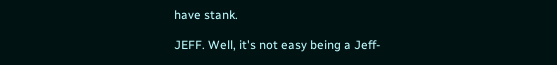have stank.

JEFF. Well, it's not easy being a Jeff-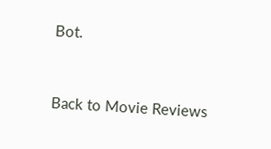Bot.


Back to Movie Reviews